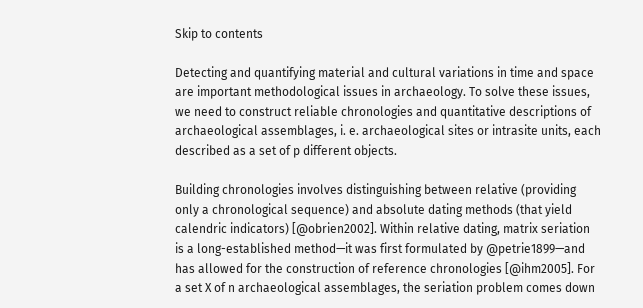Skip to contents

Detecting and quantifying material and cultural variations in time and space are important methodological issues in archaeology. To solve these issues, we need to construct reliable chronologies and quantitative descriptions of archaeological assemblages, i. e. archaeological sites or intrasite units, each described as a set of p different objects.

Building chronologies involves distinguishing between relative (providing only a chronological sequence) and absolute dating methods (that yield calendric indicators) [@obrien2002]. Within relative dating, matrix seriation is a long-established method—it was first formulated by @petrie1899—and has allowed for the construction of reference chronologies [@ihm2005]. For a set X of n archaeological assemblages, the seriation problem comes down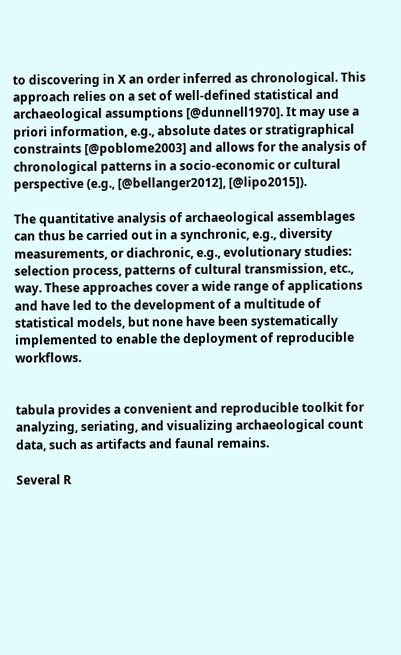to discovering in X an order inferred as chronological. This approach relies on a set of well-defined statistical and archaeological assumptions [@dunnell1970]. It may use a priori information, e.g., absolute dates or stratigraphical constraints [@poblome2003] and allows for the analysis of chronological patterns in a socio-economic or cultural perspective (e.g., [@bellanger2012], [@lipo2015]).

The quantitative analysis of archaeological assemblages can thus be carried out in a synchronic, e.g., diversity measurements, or diachronic, e.g., evolutionary studies: selection process, patterns of cultural transmission, etc., way. These approaches cover a wide range of applications and have led to the development of a multitude of statistical models, but none have been systematically implemented to enable the deployment of reproducible workflows.


tabula provides a convenient and reproducible toolkit for analyzing, seriating, and visualizing archaeological count data, such as artifacts and faunal remains.

Several R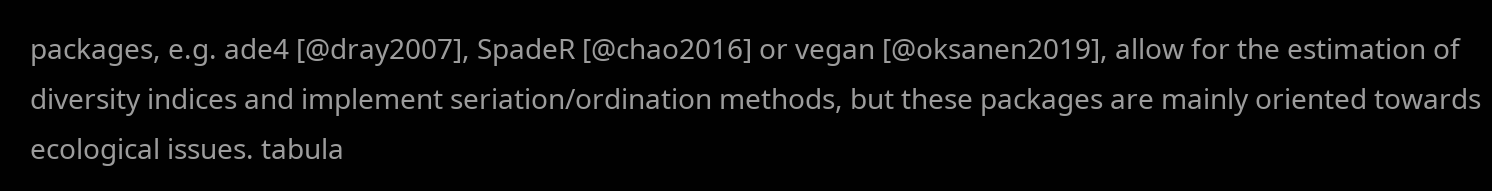packages, e.g. ade4 [@dray2007], SpadeR [@chao2016] or vegan [@oksanen2019], allow for the estimation of diversity indices and implement seriation/ordination methods, but these packages are mainly oriented towards ecological issues. tabula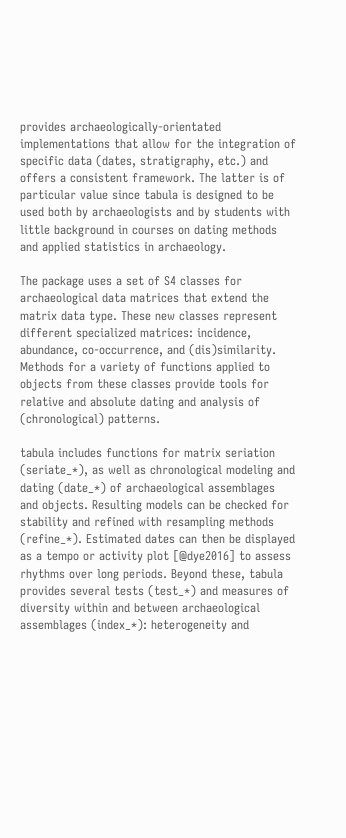provides archaeologically-orientated implementations that allow for the integration of specific data (dates, stratigraphy, etc.) and offers a consistent framework. The latter is of particular value since tabula is designed to be used both by archaeologists and by students with little background in courses on dating methods and applied statistics in archaeology.

The package uses a set of S4 classes for archaeological data matrices that extend the matrix data type. These new classes represent different specialized matrices: incidence, abundance, co-occurrence, and (dis)similarity. Methods for a variety of functions applied to objects from these classes provide tools for relative and absolute dating and analysis of (chronological) patterns.

tabula includes functions for matrix seriation (seriate_*), as well as chronological modeling and dating (date_*) of archaeological assemblages and objects. Resulting models can be checked for stability and refined with resampling methods (refine_*). Estimated dates can then be displayed as a tempo or activity plot [@dye2016] to assess rhythms over long periods. Beyond these, tabula provides several tests (test_*) and measures of diversity within and between archaeological assemblages (index_*): heterogeneity and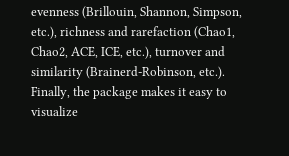evenness (Brillouin, Shannon, Simpson, etc.), richness and rarefaction (Chao1, Chao2, ACE, ICE, etc.), turnover and similarity (Brainerd-Robinson, etc.). Finally, the package makes it easy to visualize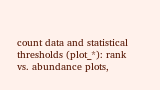count data and statistical thresholds (plot_*): rank vs. abundance plots,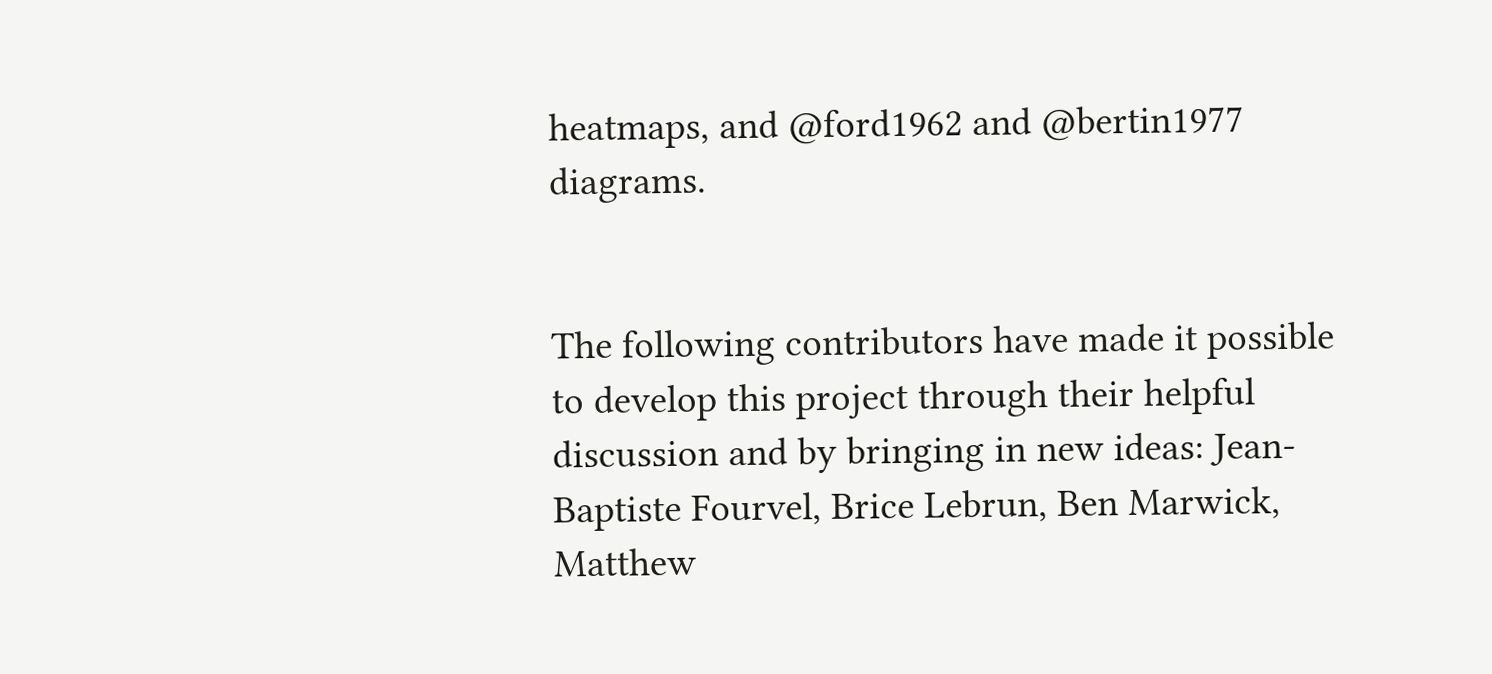heatmaps, and @ford1962 and @bertin1977 diagrams.


The following contributors have made it possible to develop this project through their helpful discussion and by bringing in new ideas: Jean-Baptiste Fourvel, Brice Lebrun, Ben Marwick, Matthew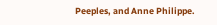Peeples, and Anne Philippe.